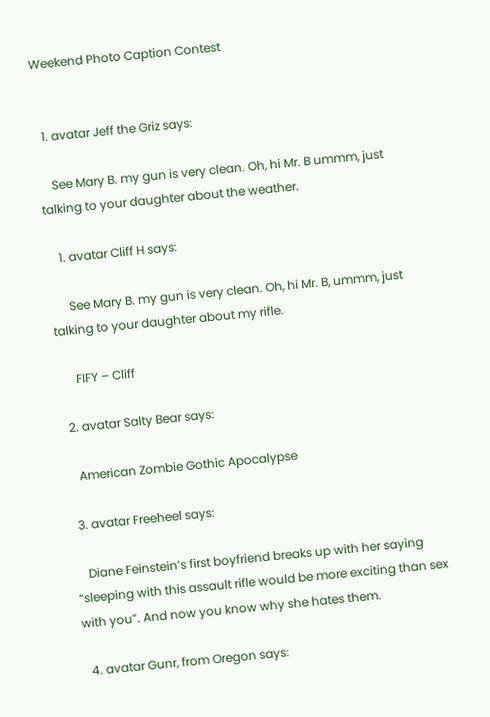Weekend Photo Caption Contest


  1. avatar Jeff the Griz says:

    See Mary B. my gun is very clean. Oh, hi Mr. B ummm, just talking to your daughter about the weather.

    1. avatar Cliff H says:

      See Mary B. my gun is very clean. Oh, hi Mr. B, ummm, just talking to your daughter about my rifle.

      FIFY – Cliff

  2. avatar Salty Bear says:

    American Zombie Gothic Apocalypse

  3. avatar Freeheel says:

    Diane Feinstein’s first boyfriend breaks up with her saying “sleeping with this assault rifle would be more exciting than sex with you”. And now you know why she hates them.

  4. avatar Gunr, from Oregon says: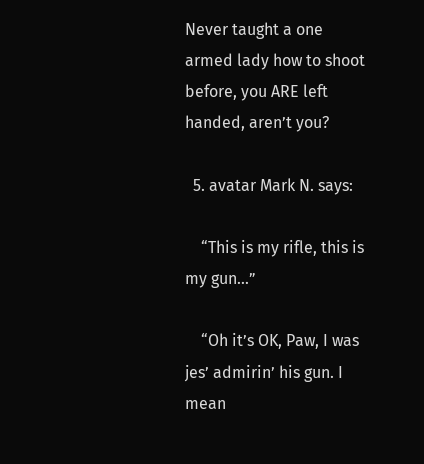Never taught a one armed lady how to shoot before, you ARE left handed, aren’t you?

  5. avatar Mark N. says:

    “This is my rifle, this is my gun…”

    “Oh it’s OK, Paw, I was jes’ admirin’ his gun. I mean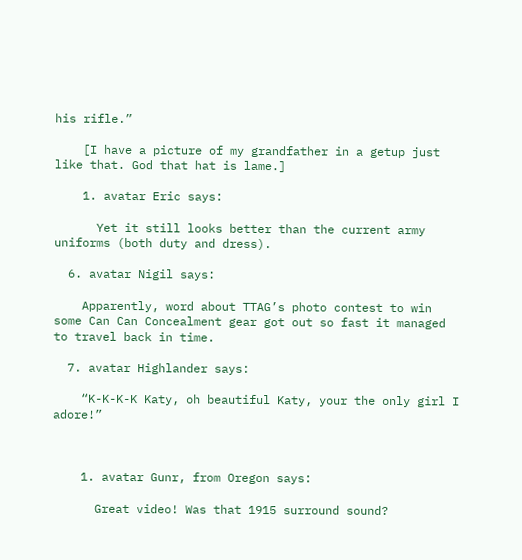his rifle.”

    [I have a picture of my grandfather in a getup just like that. God that hat is lame.]

    1. avatar Eric says:

      Yet it still looks better than the current army uniforms (both duty and dress).

  6. avatar Nigil says:

    Apparently, word about TTAG’s photo contest to win some Can Can Concealment gear got out so fast it managed to travel back in time.

  7. avatar Highlander says:

    “K-K-K-K Katy, oh beautiful Katy, your the only girl I adore!”



    1. avatar Gunr, from Oregon says:

      Great video! Was that 1915 surround sound?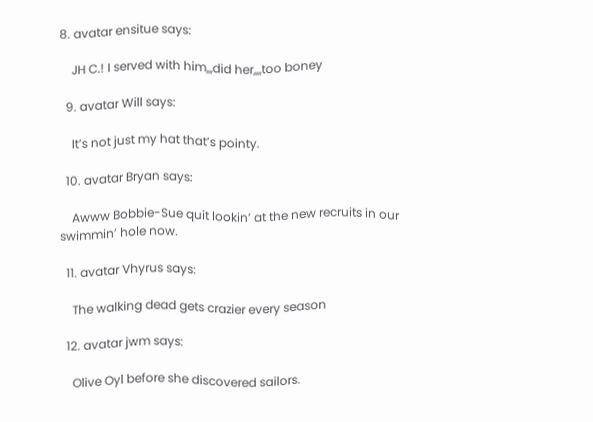8. avatar ensitue says:

    JH C.! I served with him,,,did her,,,,too boney

  9. avatar Will says:

    It’s not just my hat that’s pointy.

  10. avatar Bryan says:

    Awww Bobbie-Sue quit lookin’ at the new recruits in our swimmin’ hole now.

  11. avatar Vhyrus says:

    The walking dead gets crazier every season

  12. avatar jwm says:

    Olive Oyl before she discovered sailors.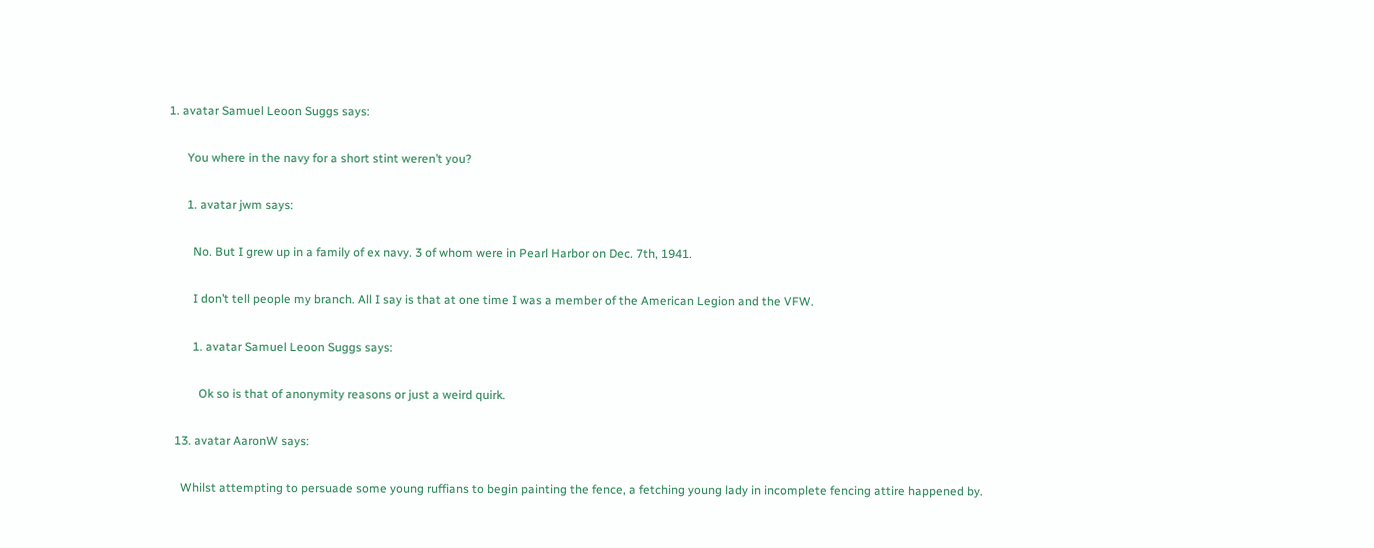1. avatar Samuel Leoon Suggs says:

      You where in the navy for a short stint weren’t you?

      1. avatar jwm says:

        No. But I grew up in a family of ex navy. 3 of whom were in Pearl Harbor on Dec. 7th, 1941.

        I don’t tell people my branch. All I say is that at one time I was a member of the American Legion and the VFW.

        1. avatar Samuel Leoon Suggs says:

          Ok so is that of anonymity reasons or just a weird quirk.

  13. avatar AaronW says:

    Whilst attempting to persuade some young ruffians to begin painting the fence, a fetching young lady in incomplete fencing attire happened by.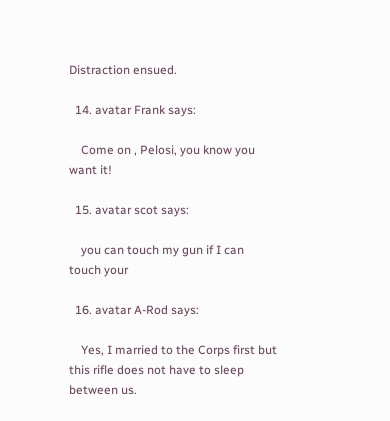Distraction ensued.

  14. avatar Frank says:

    Come on , Pelosi, you know you want it!

  15. avatar scot says:

    you can touch my gun if I can touch your

  16. avatar A-Rod says:

    Yes, I married to the Corps first but this rifle does not have to sleep between us.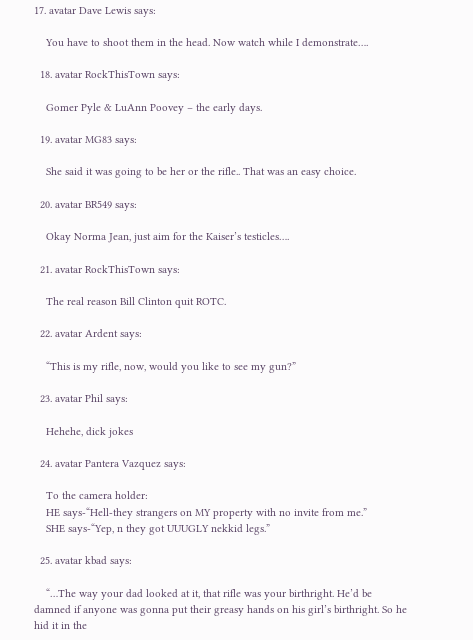17. avatar Dave Lewis says:

    You have to shoot them in the head. Now watch while I demonstrate….

  18. avatar RockThisTown says:

    Gomer Pyle & LuAnn Poovey – the early days.

  19. avatar MG83 says:

    She said it was going to be her or the rifle.. That was an easy choice.

  20. avatar BR549 says:

    Okay Norma Jean, just aim for the Kaiser’s testicles….

  21. avatar RockThisTown says:

    The real reason Bill Clinton quit ROTC.

  22. avatar Ardent says:

    “This is my rifle, now, would you like to see my gun?”

  23. avatar Phil says:

    Hehehe, dick jokes

  24. avatar Pantera Vazquez says:

    To the camera holder:
    HE says-“Hell-they strangers on MY property with no invite from me.”
    SHE says-“Yep, n they got UUUGLY nekkid legs.”

  25. avatar kbad says:

    “…The way your dad looked at it, that rifle was your birthright. He’d be damned if anyone was gonna put their greasy hands on his girl’s birthright. So he hid it in the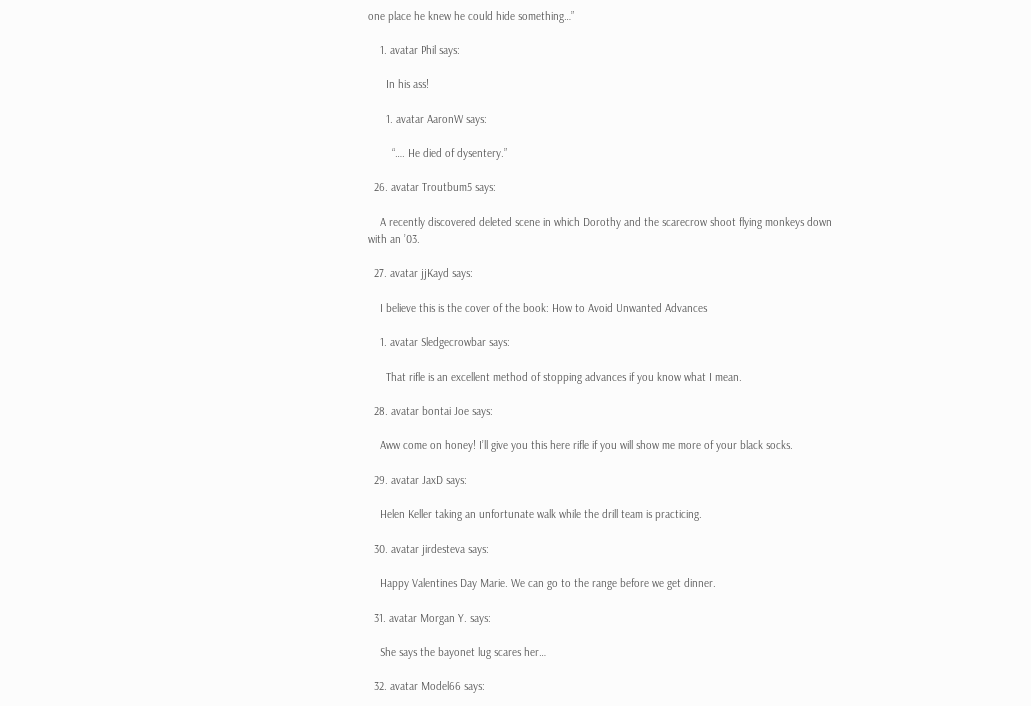one place he knew he could hide something…”

    1. avatar Phil says:

      In his ass!

      1. avatar AaronW says:

        “…. He died of dysentery.”

  26. avatar Troutbum5 says:

    A recently discovered deleted scene in which Dorothy and the scarecrow shoot flying monkeys down with an ’03.

  27. avatar jjKayd says:

    I believe this is the cover of the book: How to Avoid Unwanted Advances

    1. avatar Sledgecrowbar says:

      That rifle is an excellent method of stopping advances if you know what I mean.

  28. avatar bontai Joe says:

    Aww come on honey! I’ll give you this here rifle if you will show me more of your black socks.

  29. avatar JaxD says:

    Helen Keller taking an unfortunate walk while the drill team is practicing.

  30. avatar jirdesteva says:

    Happy Valentines Day Marie. We can go to the range before we get dinner.

  31. avatar Morgan Y. says:

    She says the bayonet lug scares her…

  32. avatar Model66 says: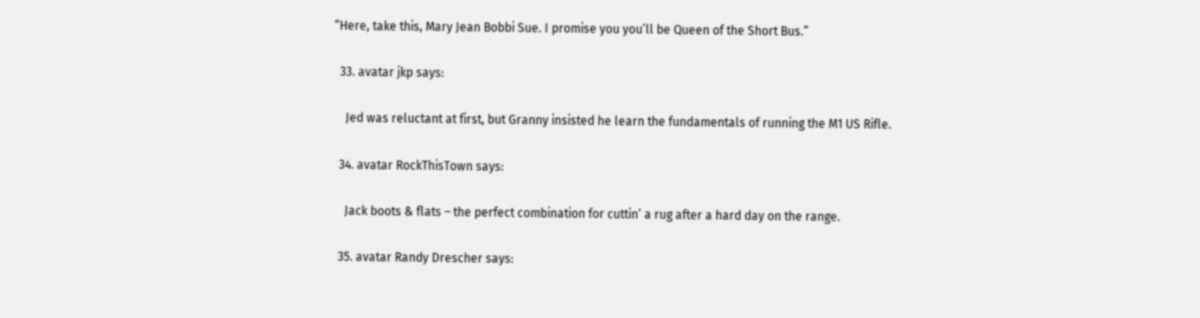“Here, take this, Mary Jean Bobbi Sue. I promise you you’ll be Queen of the Short Bus.”

  33. avatar jkp says:

    Jed was reluctant at first, but Granny insisted he learn the fundamentals of running the M1 US Rifle.

  34. avatar RockThisTown says:

    Jack boots & flats – the perfect combination for cuttin’ a rug after a hard day on the range.

  35. avatar Randy Drescher says: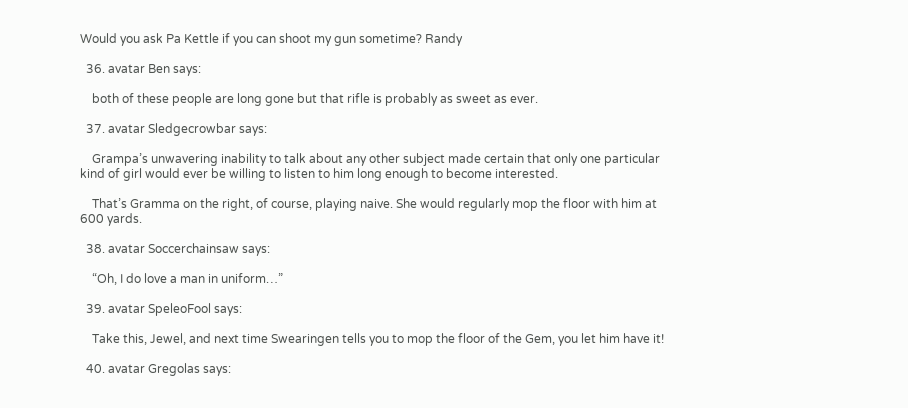Would you ask Pa Kettle if you can shoot my gun sometime? Randy

  36. avatar Ben says:

    both of these people are long gone but that rifle is probably as sweet as ever.

  37. avatar Sledgecrowbar says:

    Grampa’s unwavering inability to talk about any other subject made certain that only one particular kind of girl would ever be willing to listen to him long enough to become interested.

    That’s Gramma on the right, of course, playing naive. She would regularly mop the floor with him at 600 yards.

  38. avatar Soccerchainsaw says:

    “Oh, I do love a man in uniform…”

  39. avatar SpeleoFool says:

    Take this, Jewel, and next time Swearingen tells you to mop the floor of the Gem, you let him have it!

  40. avatar Gregolas says: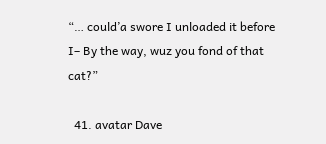“… could’a swore I unloaded it before I– By the way, wuz you fond of that cat?”

  41. avatar Dave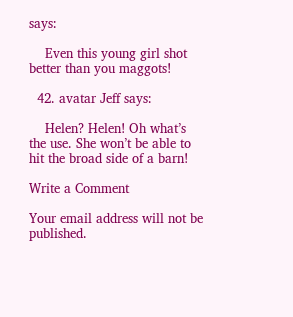says:

    Even this young girl shot better than you maggots!

  42. avatar Jeff says:

    Helen? Helen! Oh what’s the use. She won’t be able to hit the broad side of a barn!

Write a Comment

Your email address will not be published.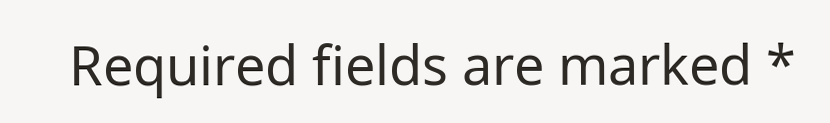Required fields are marked *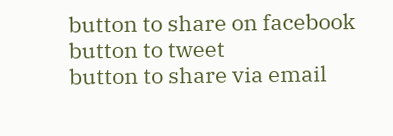button to share on facebook
button to tweet
button to share via email